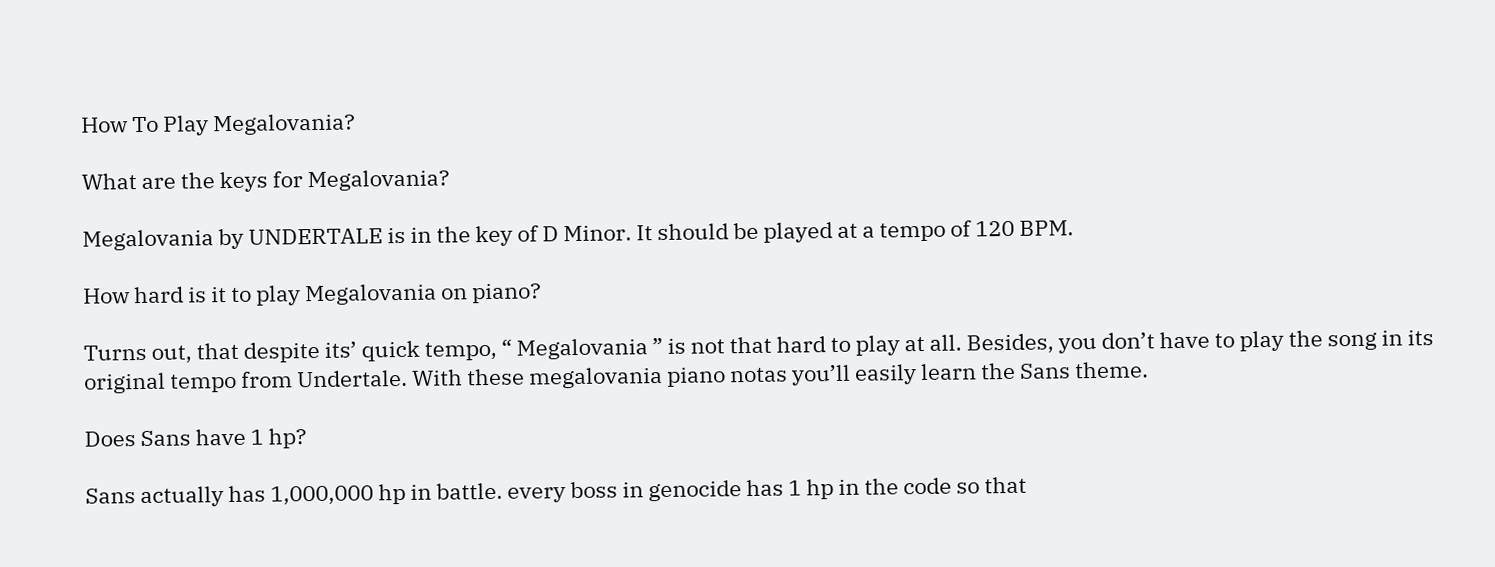How To Play Megalovania?

What are the keys for Megalovania?

Megalovania by UNDERTALE is in the key of D Minor. It should be played at a tempo of 120 BPM.

How hard is it to play Megalovania on piano?

Turns out, that despite its’ quick tempo, “ Megalovania ” is not that hard to play at all. Besides, you don’t have to play the song in its original tempo from Undertale. With these megalovania piano notas you’ll easily learn the Sans theme.

Does Sans have 1 hp?

Sans actually has 1,000,000 hp in battle. every boss in genocide has 1 hp in the code so that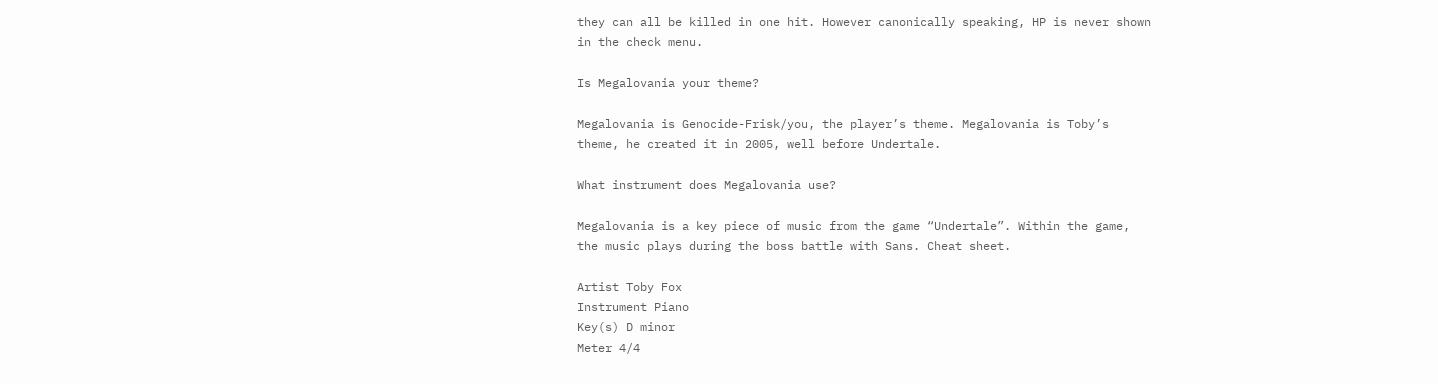they can all be killed in one hit. However canonically speaking, HP is never shown in the check menu.

Is Megalovania your theme?

Megalovania is Genocide-Frisk/you, the player’s theme. Megalovania is Toby’s theme, he created it in 2005, well before Undertale.

What instrument does Megalovania use?

Megalovania is a key piece of music from the game “Undertale”. Within the game, the music plays during the boss battle with Sans. Cheat sheet.

Artist Toby Fox
Instrument Piano
Key(s) D minor
Meter 4/4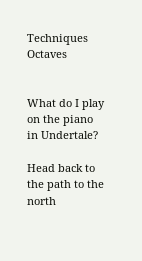Techniques Octaves


What do I play on the piano in Undertale?

Head back to the path to the north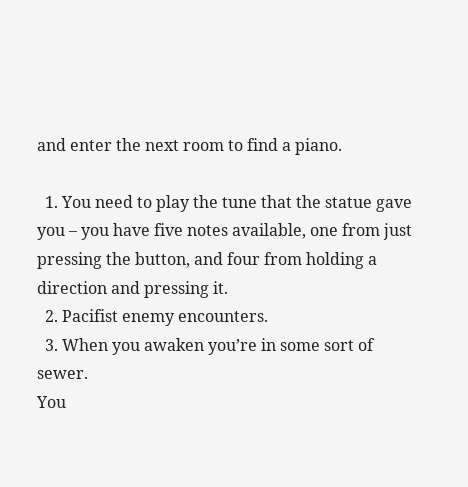and enter the next room to find a piano.

  1. You need to play the tune that the statue gave you – you have five notes available, one from just pressing the button, and four from holding a direction and pressing it.
  2. Pacifist enemy encounters.
  3. When you awaken you’re in some sort of sewer.
You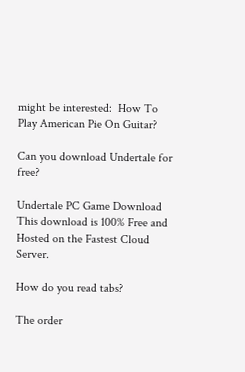might be interested:  How To Play American Pie On Guitar?

Can you download Undertale for free?

Undertale PC Game Download This download is 100% Free and Hosted on the Fastest Cloud Server.

How do you read tabs?

The order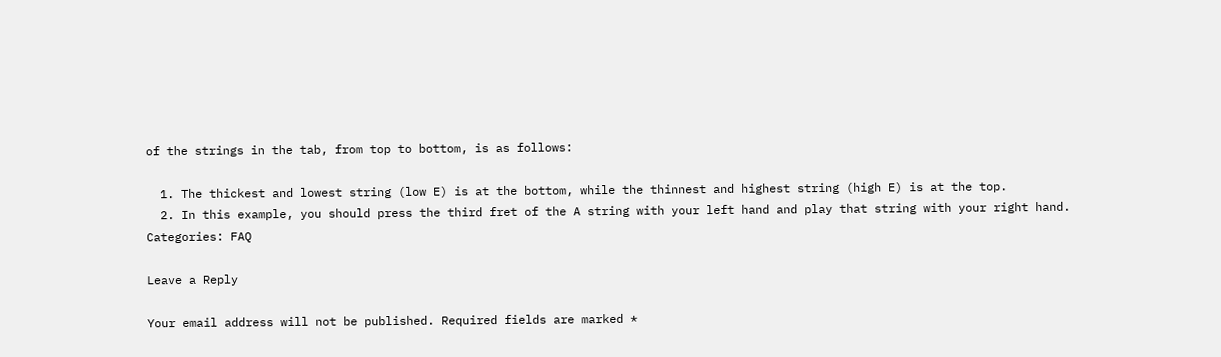of the strings in the tab, from top to bottom, is as follows:

  1. The thickest and lowest string (low E) is at the bottom, while the thinnest and highest string (high E) is at the top.
  2. In this example, you should press the third fret of the A string with your left hand and play that string with your right hand.
Categories: FAQ

Leave a Reply

Your email address will not be published. Required fields are marked *